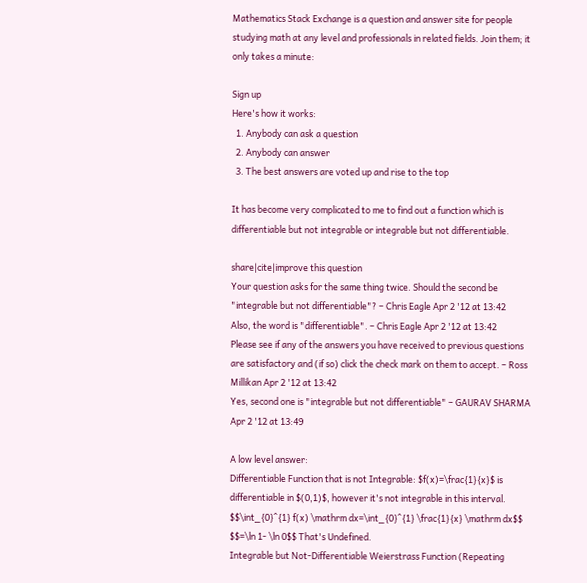Mathematics Stack Exchange is a question and answer site for people studying math at any level and professionals in related fields. Join them; it only takes a minute:

Sign up
Here's how it works:
  1. Anybody can ask a question
  2. Anybody can answer
  3. The best answers are voted up and rise to the top

It has become very complicated to me to find out a function which is differentiable but not integrable or integrable but not differentiable.

share|cite|improve this question
Your question asks for the same thing twice. Should the second be "integrable but not differentiable"? – Chris Eagle Apr 2 '12 at 13:42
Also, the word is "differentiable". – Chris Eagle Apr 2 '12 at 13:42
Please see if any of the answers you have received to previous questions are satisfactory and (if so) click the check mark on them to accept. – Ross Millikan Apr 2 '12 at 13:42
Yes, second one is "integrable but not differentiable" – GAURAV SHARMA Apr 2 '12 at 13:49

A low level answer:
Differentiable Function that is not Integrable: $f(x)=\frac{1}{x}$ is differentiable in $(0,1)$, however it's not integrable in this interval. $$\int_{0}^{1} f(x) \mathrm dx=\int_{0}^{1} \frac{1}{x} \mathrm dx$$ $$=\ln 1- \ln 0$$ That's Undefined.
Integrable but Not-Differentiable Weierstrass Function (Repeating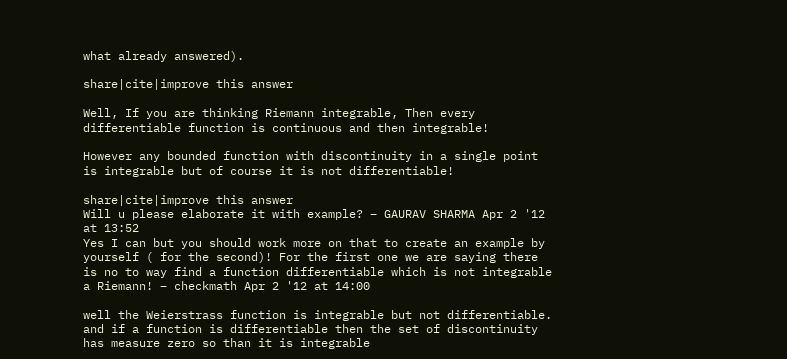what already answered).

share|cite|improve this answer

Well, If you are thinking Riemann integrable, Then every differentiable function is continuous and then integrable!

However any bounded function with discontinuity in a single point is integrable but of course it is not differentiable!

share|cite|improve this answer
Will u please elaborate it with example? – GAURAV SHARMA Apr 2 '12 at 13:52
Yes I can but you should work more on that to create an example by yourself ( for the second)! For the first one we are saying there is no to way find a function differentiable which is not integrable a Riemann! – checkmath Apr 2 '12 at 14:00

well the Weierstrass function is integrable but not differentiable. and if a function is differentiable then the set of discontinuity has measure zero so than it is integrable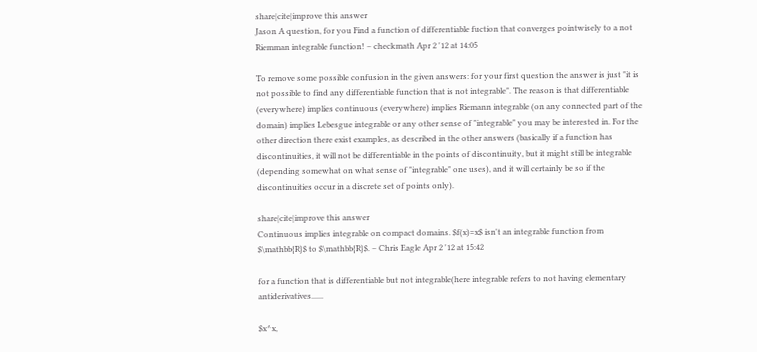share|cite|improve this answer
Jason A question, for you Find a function of differentiable fuction that converges pointwisely to a not Riemman integrable function! – checkmath Apr 2 '12 at 14:05

To remove some possible confusion in the given answers: for your first question the answer is just "it is not possible to find any differentiable function that is not integrable". The reason is that differentiable (everywhere) implies continuous (everywhere) implies Riemann integrable (on any connected part of the domain) implies Lebesgue integrable or any other sense of "integrable" you may be interested in. For the other direction there exist examples, as described in the other answers (basically if a function has discontinuities, it will not be differentiable in the points of discontinuity, but it might still be integrable (depending somewhat on what sense of "integrable" one uses), and it will certainly be so if the discontinuities occur in a discrete set of points only).

share|cite|improve this answer
Continuous implies integrable on compact domains. $f(x)=x$ isn't an integrable function from $\mathbb{R}$ to $\mathbb{R}$. – Chris Eagle Apr 2 '12 at 15:42

for a function that is differentiable but not integrable(here integrable refers to not having elementary antiderivatives......

$x^x,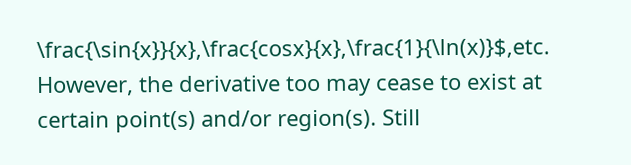\frac{\sin{x}}{x},\frac{cosx}{x},\frac{1}{\ln(x)}$,etc. However, the derivative too may cease to exist at certain point(s) and/or region(s). Still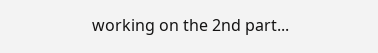working on the 2nd part...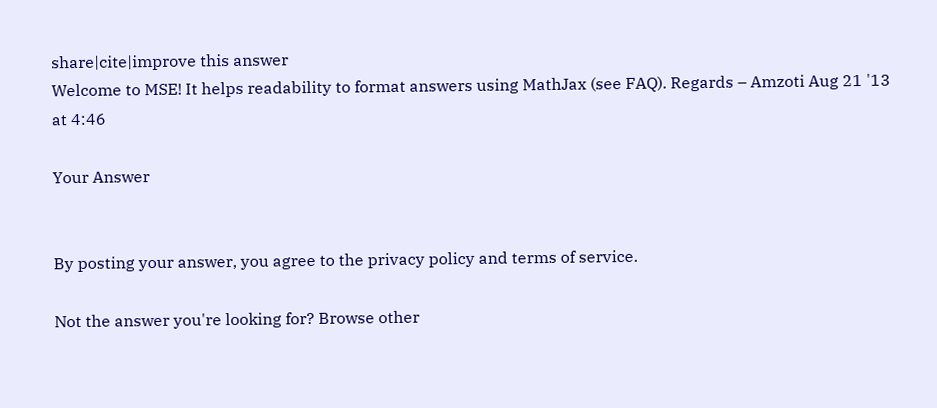share|cite|improve this answer
Welcome to MSE! It helps readability to format answers using MathJax (see FAQ). Regards – Amzoti Aug 21 '13 at 4:46

Your Answer


By posting your answer, you agree to the privacy policy and terms of service.

Not the answer you're looking for? Browse other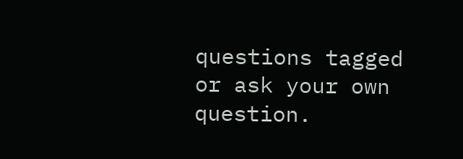questions tagged or ask your own question.